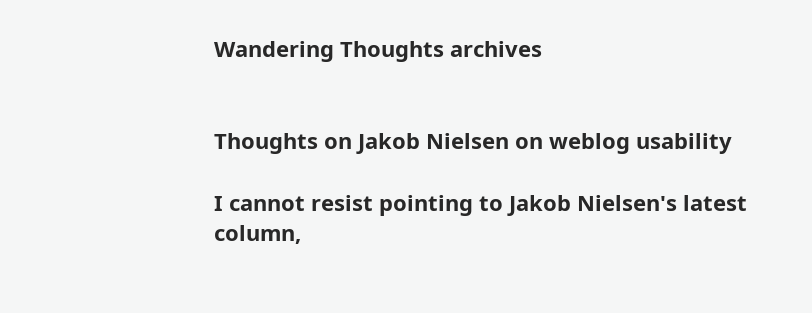Wandering Thoughts archives


Thoughts on Jakob Nielsen on weblog usability

I cannot resist pointing to Jakob Nielsen's latest column,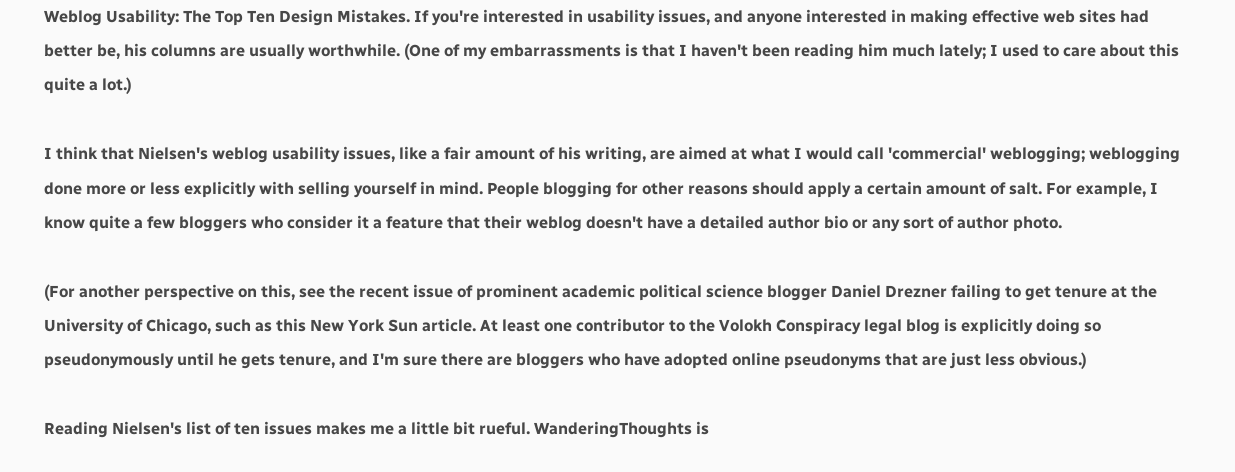Weblog Usability: The Top Ten Design Mistakes. If you're interested in usability issues, and anyone interested in making effective web sites had better be, his columns are usually worthwhile. (One of my embarrassments is that I haven't been reading him much lately; I used to care about this quite a lot.)

I think that Nielsen's weblog usability issues, like a fair amount of his writing, are aimed at what I would call 'commercial' weblogging; weblogging done more or less explicitly with selling yourself in mind. People blogging for other reasons should apply a certain amount of salt. For example, I know quite a few bloggers who consider it a feature that their weblog doesn't have a detailed author bio or any sort of author photo.

(For another perspective on this, see the recent issue of prominent academic political science blogger Daniel Drezner failing to get tenure at the University of Chicago, such as this New York Sun article. At least one contributor to the Volokh Conspiracy legal blog is explicitly doing so pseudonymously until he gets tenure, and I'm sure there are bloggers who have adopted online pseudonyms that are just less obvious.)

Reading Nielsen's list of ten issues makes me a little bit rueful. WanderingThoughts is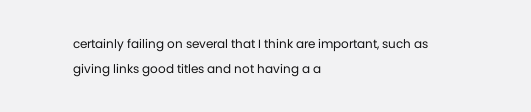certainly failing on several that I think are important, such as giving links good titles and not having a a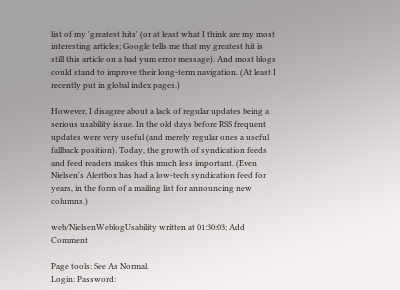list of my 'greatest hits' (or at least what I think are my most interesting articles; Google tells me that my greatest hit is still this article on a bad yum error message). And most blogs could stand to improve their long-term navigation. (At least I recently put in global index pages.)

However, I disagree about a lack of regular updates being a serious usability issue. In the old days before RSS frequent updates were very useful (and merely regular ones a useful fallback position). Today, the growth of syndication feeds and feed readers makes this much less important. (Even Nielsen's Alertbox has had a low-tech syndication feed for years, in the form of a mailing list for announcing new columns.)

web/NielsenWeblogUsability written at 01:30:03; Add Comment

Page tools: See As Normal.
Login: Password: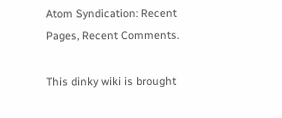Atom Syndication: Recent Pages, Recent Comments.

This dinky wiki is brought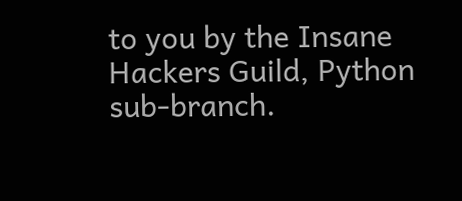to you by the Insane Hackers Guild, Python sub-branch.